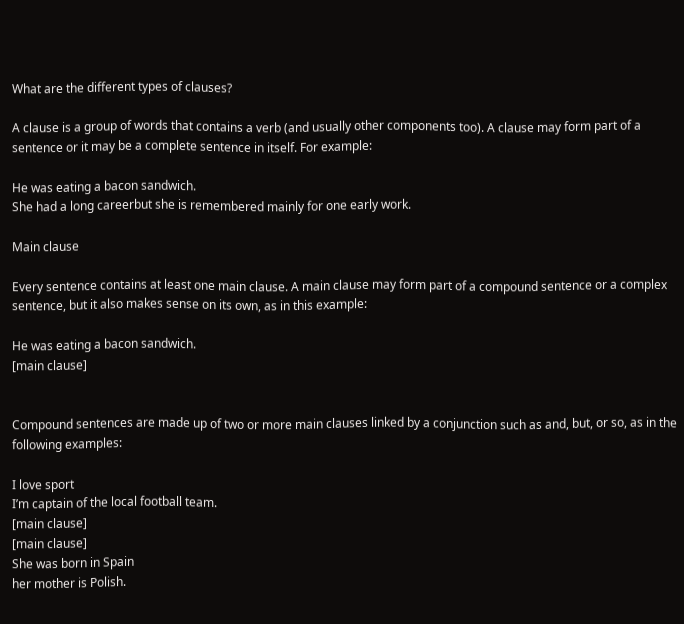What are the different types of clauses?

A clause is a group of words that contains a verb (and usually other components too). A clause may form part of a sentence or it may be a complete sentence in itself. For example:

He was eating a bacon sandwich.
She had a long careerbut she is remembered mainly for one early work.

Main clause

Every sentence contains at least one main clause. A main clause may form part of a compound sentence or a complex sentence, but it also makes sense on its own, as in this example:

He was eating a bacon sandwich.
[main clause]


Compound sentences are made up of two or more main clauses linked by a conjunction such as and, but, or so, as in the following examples:

I love sport
I’m captain of the local football team.
[main clause]
[main clause]
She was born in Spain
her mother is Polish.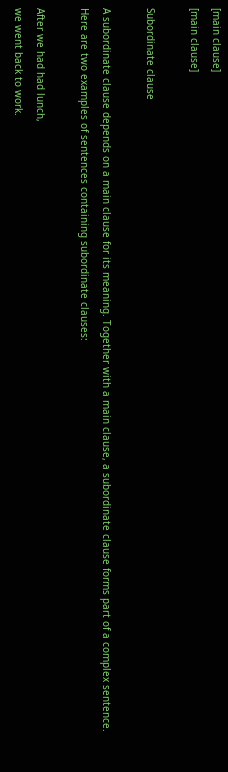[main clause]
[main clause]

Subordinate clause

A subordinate clause depends on a main clause for its meaning. Together with a main clause, a subordinate clause forms part of a complex sentence. Here are two examples of sentences containing subordinate clauses:

After we had had lunch,
we went back to work.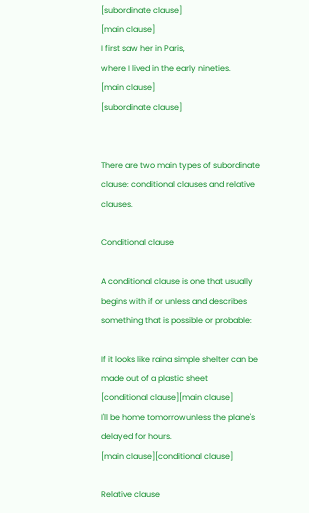[subordinate clause]
[main clause]
I first saw her in Paris,
where I lived in the early nineties.
[main clause]
[subordinate clause]


There are two main types of subordinate clause: conditional clauses and relative clauses.

Conditional clause

A conditional clause is one that usually begins with if or unless and describes something that is possible or probable:

If it looks like raina simple shelter can be made out of a plastic sheet
[conditional clause][main clause]
I'll be home tomorrowunless the plane's delayed for hours.
[main clause][conditional clause]

Relative clause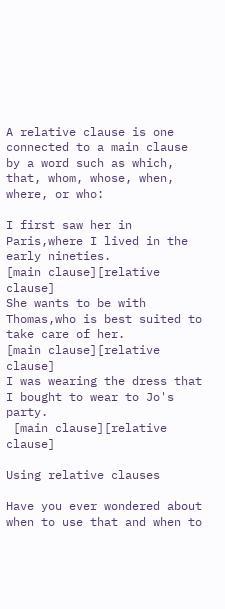A relative clause is one connected to a main clause by a word such as which, that, whom, whose, when, where, or who:

I first saw her in Paris,where I lived in the early nineties.
[main clause][relative clause]
She wants to be with Thomas,who is best suited to take care of her.
[main clause][relative clause]
I was wearing the dress that I bought to wear to Jo's party.
 [main clause][relative clause]

Using relative clauses

Have you ever wondered about when to use that and when to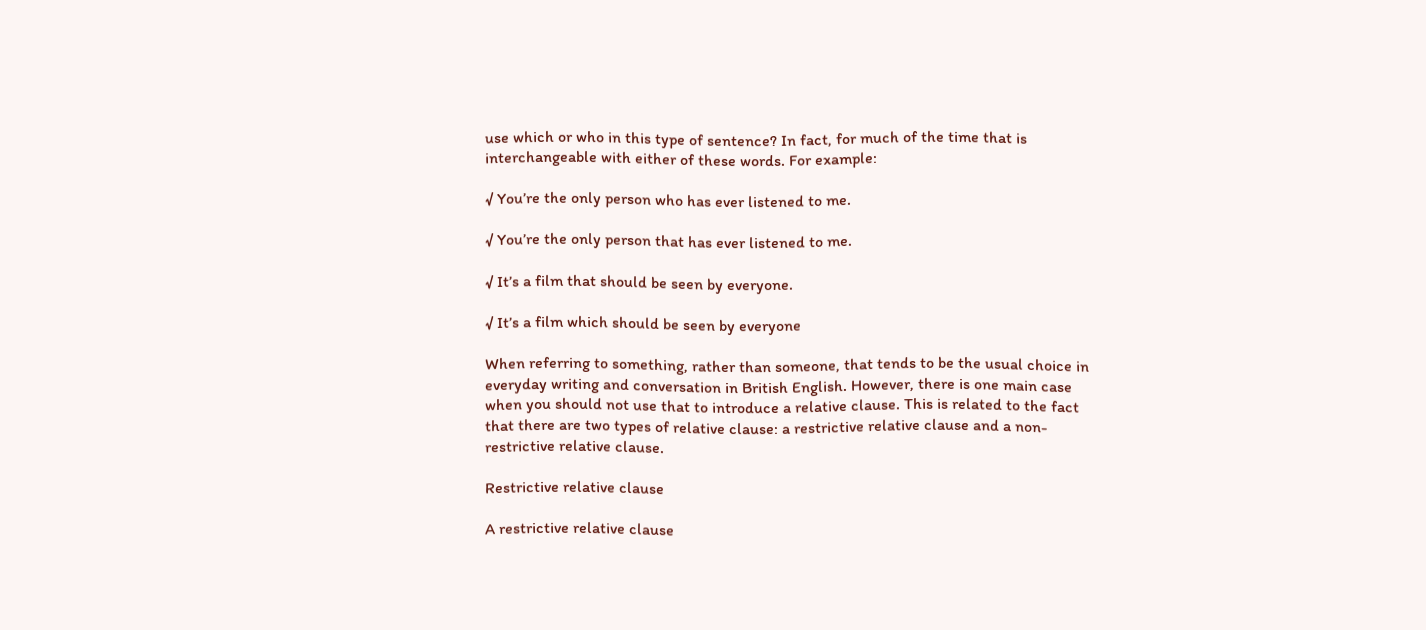use which or who in this type of sentence? In fact, for much of the time that is interchangeable with either of these words. For example:

√ You’re the only person who has ever listened to me.

√ You’re the only person that has ever listened to me.

√ It’s a film that should be seen by everyone.

√ It’s a film which should be seen by everyone

When referring to something, rather than someone, that tends to be the usual choice in everyday writing and conversation in British English. However, there is one main case when you should not use that to introduce a relative clause. This is related to the fact that there are two types of relative clause: a restrictive relative clause and a non-restrictive relative clause.

Restrictive relative clause

A restrictive relative clause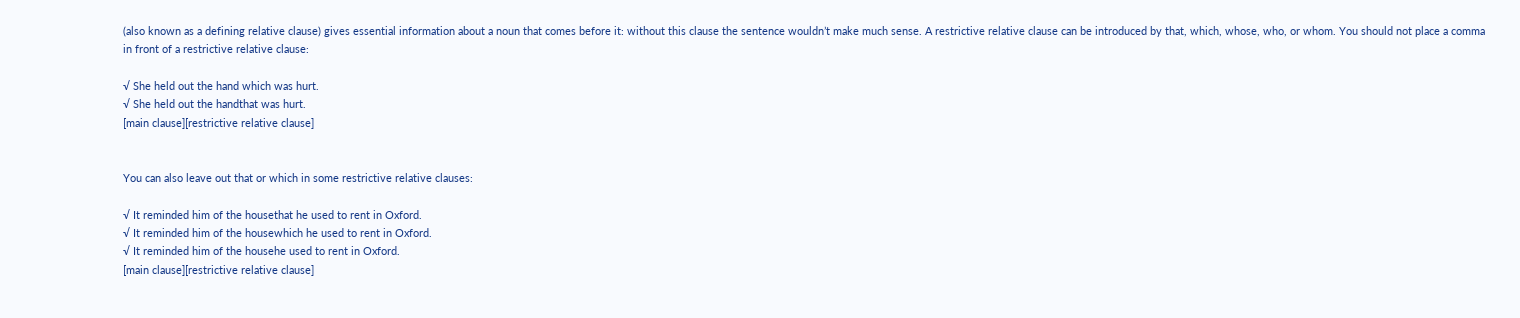(also known as a defining relative clause) gives essential information about a noun that comes before it: without this clause the sentence wouldn’t make much sense. A restrictive relative clause can be introduced by that, which, whose, who, or whom. You should not place a comma in front of a restrictive relative clause:

√ She held out the hand which was hurt.
√ She held out the handthat was hurt.
[main clause][restrictive relative clause]


You can also leave out that or which in some restrictive relative clauses:

√ It reminded him of the housethat he used to rent in Oxford.
√ It reminded him of the housewhich he used to rent in Oxford.
√ It reminded him of the househe used to rent in Oxford.
[main clause][restrictive relative clause]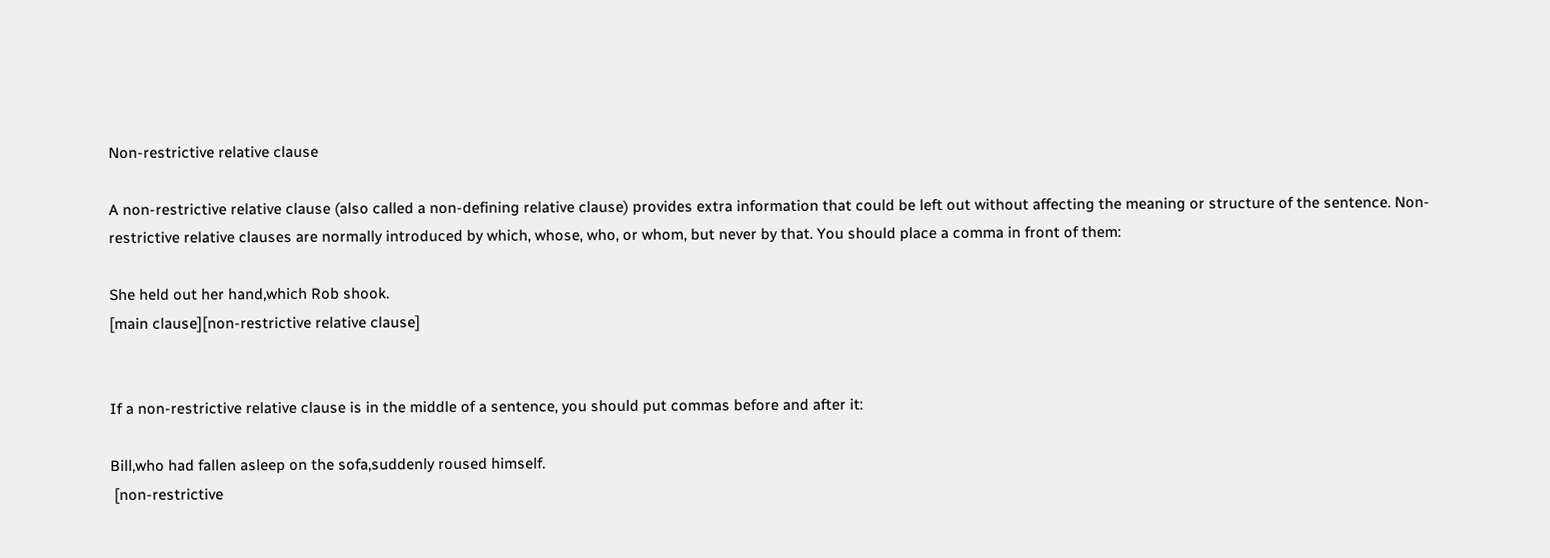Non-restrictive relative clause

A non-restrictive relative clause (also called a non-defining relative clause) provides extra information that could be left out without affecting the meaning or structure of the sentence. Non-restrictive relative clauses are normally introduced by which, whose, who, or whom, but never by that. You should place a comma in front of them:

She held out her hand,which Rob shook.
[main clause][non-restrictive relative clause]


If a non-restrictive relative clause is in the middle of a sentence, you should put commas before and after it:

Bill,who had fallen asleep on the sofa,suddenly roused himself.
 [non-restrictive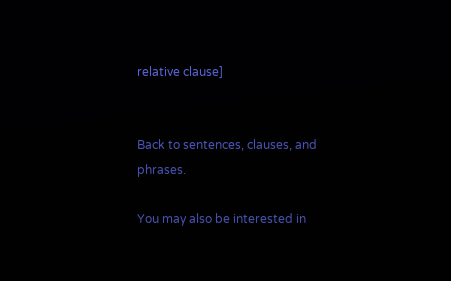relative clause]


Back to sentences, clauses, and phrases.

You may also be interested in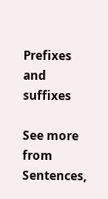Prefixes and suffixes

See more from Sentences,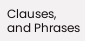Clauses, and Phrases